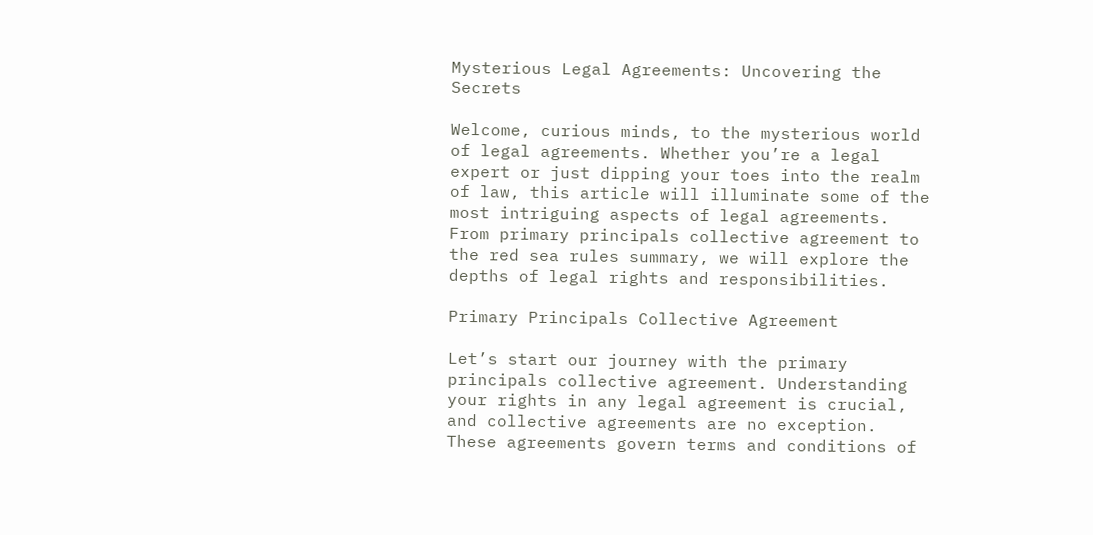Mysterious Legal Agreements: Uncovering the Secrets

Welcome, curious minds, to the mysterious world of legal agreements. Whether you’re a legal expert or just dipping your toes into the realm of law, this article will illuminate some of the most intriguing aspects of legal agreements. From primary principals collective agreement to the red sea rules summary, we will explore the depths of legal rights and responsibilities.

Primary Principals Collective Agreement

Let’s start our journey with the primary principals collective agreement. Understanding your rights in any legal agreement is crucial, and collective agreements are no exception. These agreements govern terms and conditions of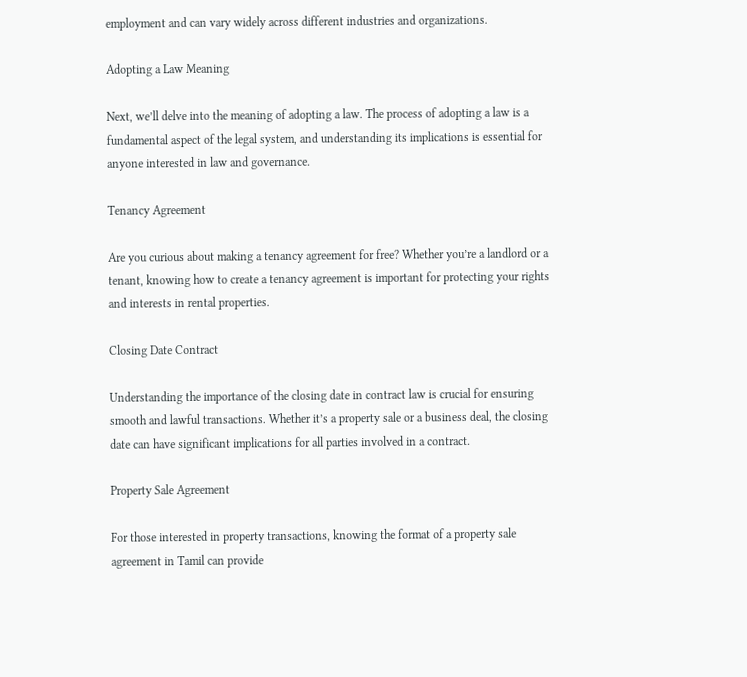employment and can vary widely across different industries and organizations.

Adopting a Law Meaning

Next, we’ll delve into the meaning of adopting a law. The process of adopting a law is a fundamental aspect of the legal system, and understanding its implications is essential for anyone interested in law and governance.

Tenancy Agreement

Are you curious about making a tenancy agreement for free? Whether you’re a landlord or a tenant, knowing how to create a tenancy agreement is important for protecting your rights and interests in rental properties.

Closing Date Contract

Understanding the importance of the closing date in contract law is crucial for ensuring smooth and lawful transactions. Whether it’s a property sale or a business deal, the closing date can have significant implications for all parties involved in a contract.

Property Sale Agreement

For those interested in property transactions, knowing the format of a property sale agreement in Tamil can provide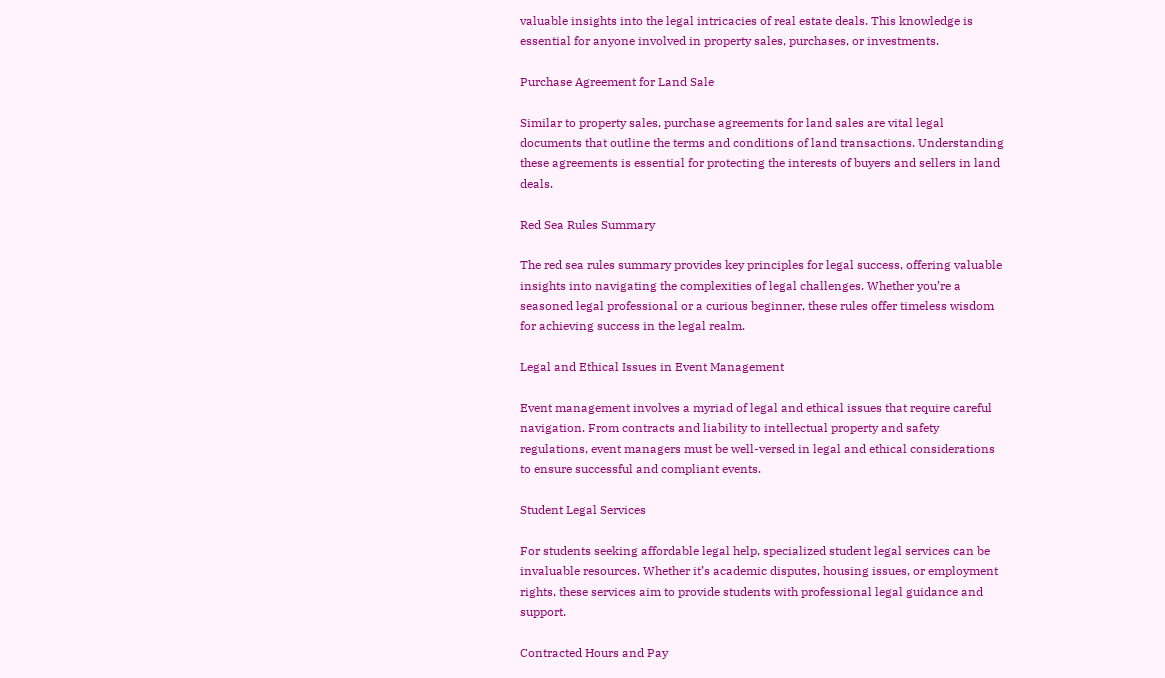valuable insights into the legal intricacies of real estate deals. This knowledge is essential for anyone involved in property sales, purchases, or investments.

Purchase Agreement for Land Sale

Similar to property sales, purchase agreements for land sales are vital legal documents that outline the terms and conditions of land transactions. Understanding these agreements is essential for protecting the interests of buyers and sellers in land deals.

Red Sea Rules Summary

The red sea rules summary provides key principles for legal success, offering valuable insights into navigating the complexities of legal challenges. Whether you’re a seasoned legal professional or a curious beginner, these rules offer timeless wisdom for achieving success in the legal realm.

Legal and Ethical Issues in Event Management

Event management involves a myriad of legal and ethical issues that require careful navigation. From contracts and liability to intellectual property and safety regulations, event managers must be well-versed in legal and ethical considerations to ensure successful and compliant events.

Student Legal Services

For students seeking affordable legal help, specialized student legal services can be invaluable resources. Whether it’s academic disputes, housing issues, or employment rights, these services aim to provide students with professional legal guidance and support.

Contracted Hours and Pay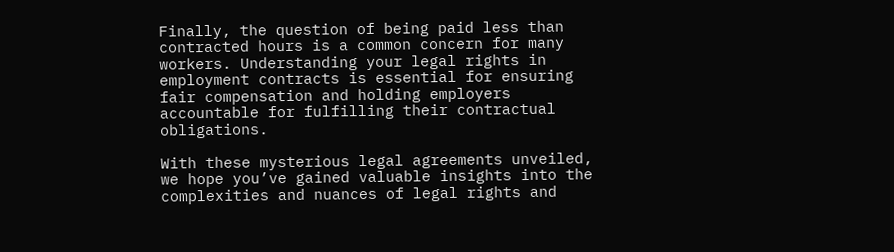Finally, the question of being paid less than contracted hours is a common concern for many workers. Understanding your legal rights in employment contracts is essential for ensuring fair compensation and holding employers accountable for fulfilling their contractual obligations.

With these mysterious legal agreements unveiled, we hope you’ve gained valuable insights into the complexities and nuances of legal rights and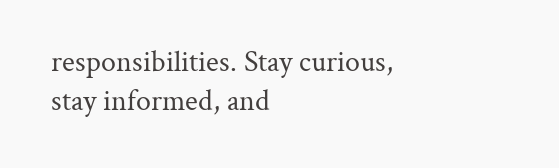responsibilities. Stay curious, stay informed, and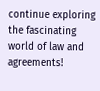continue exploring the fascinating world of law and agreements!